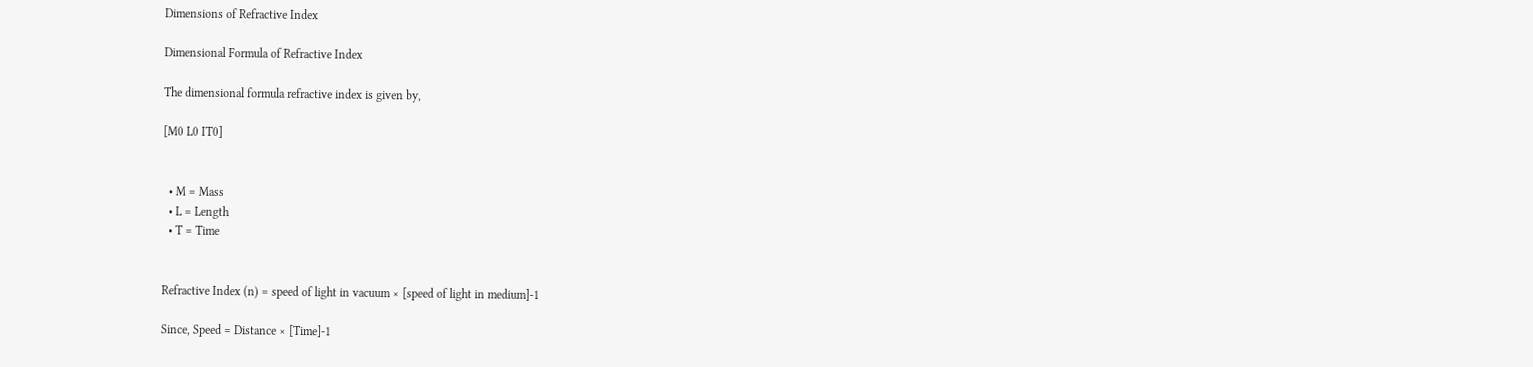Dimensions of Refractive Index

Dimensional Formula of Refractive Index

The dimensional formula refractive index is given by,

[M0 L0 IT0]


  • M = Mass
  • L = Length
  • T = Time


Refractive Index (n) = speed of light in vacuum × [speed of light in medium]-1

Since, Speed = Distance × [Time]-1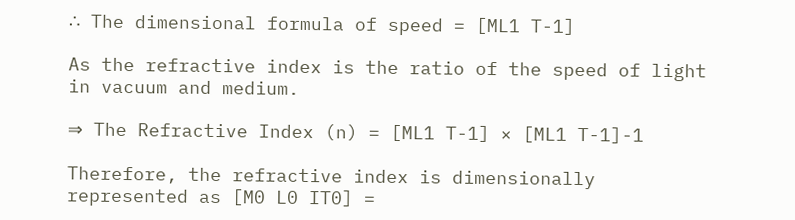∴ The dimensional formula of speed = [ML1 T-1]

As the refractive index is the ratio of the speed of light in vacuum and medium.

⇒ The Refractive Index (n) = [ML1 T-1] × [ML1 T-1]-1

Therefore, the refractive index is dimensionally represented as [M0 L0 IT0] =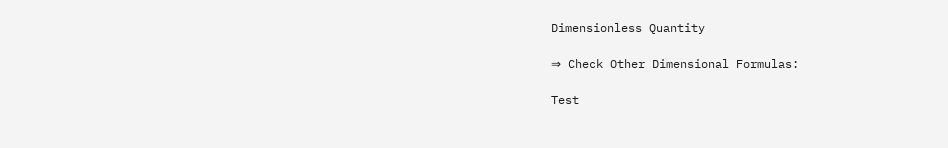Dimensionless Quantity

⇒ Check Other Dimensional Formulas:

Test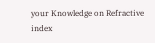your Knowledge on Refractive index